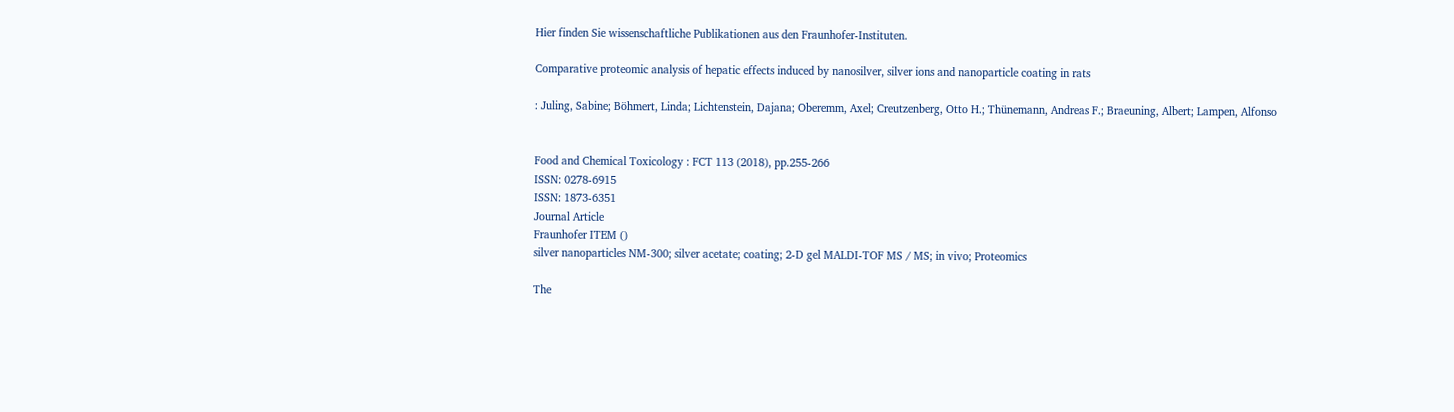Hier finden Sie wissenschaftliche Publikationen aus den Fraunhofer-Instituten.

Comparative proteomic analysis of hepatic effects induced by nanosilver, silver ions and nanoparticle coating in rats

: Juling, Sabine; Böhmert, Linda; Lichtenstein, Dajana; Oberemm, Axel; Creutzenberg, Otto H.; Thünemann, Andreas F.; Braeuning, Albert; Lampen, Alfonso


Food and Chemical Toxicology : FCT 113 (2018), pp.255-266
ISSN: 0278-6915
ISSN: 1873-6351
Journal Article
Fraunhofer ITEM ()
silver nanoparticles NM-300; silver acetate; coating; 2-D gel MALDI-TOF MS / MS; in vivo; Proteomics

The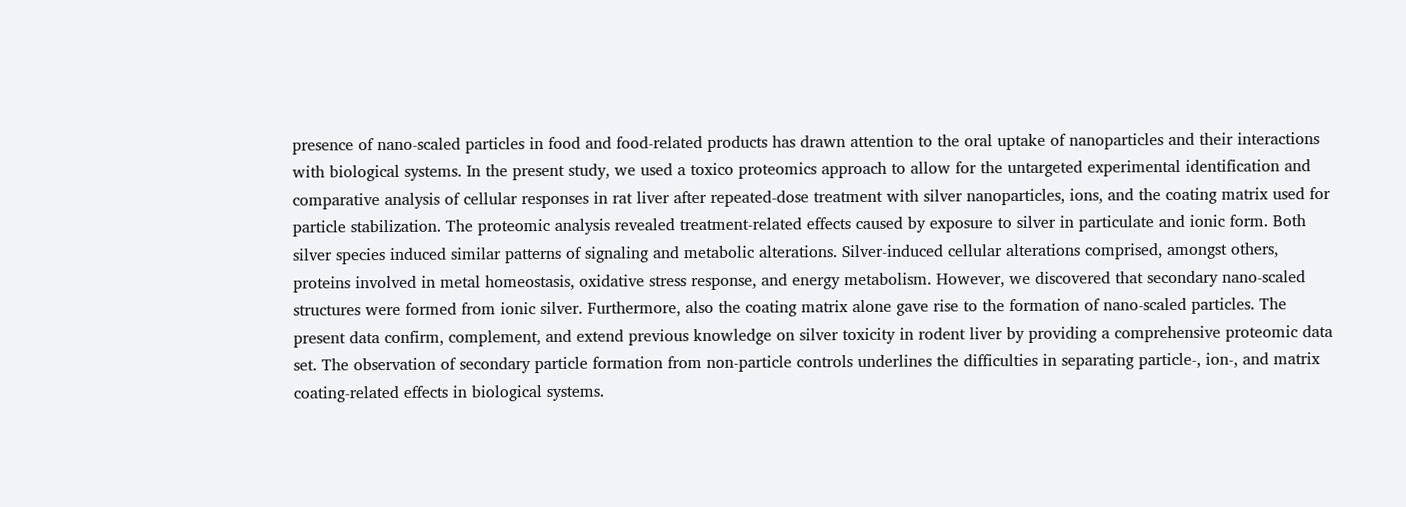presence of nano-scaled particles in food and food-related products has drawn attention to the oral uptake of nanoparticles and their interactions with biological systems. In the present study, we used a toxico proteomics approach to allow for the untargeted experimental identification and comparative analysis of cellular responses in rat liver after repeated-dose treatment with silver nanoparticles, ions, and the coating matrix used for particle stabilization. The proteomic analysis revealed treatment-related effects caused by exposure to silver in particulate and ionic form. Both silver species induced similar patterns of signaling and metabolic alterations. Silver-induced cellular alterations comprised, amongst others, proteins involved in metal homeostasis, oxidative stress response, and energy metabolism. However, we discovered that secondary nano-scaled structures were formed from ionic silver. Furthermore, also the coating matrix alone gave rise to the formation of nano-scaled particles. The present data confirm, complement, and extend previous knowledge on silver toxicity in rodent liver by providing a comprehensive proteomic data set. The observation of secondary particle formation from non-particle controls underlines the difficulties in separating particle-, ion-, and matrix coating-related effects in biological systems.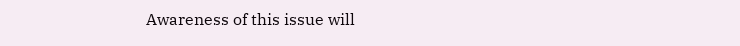Awareness of this issue will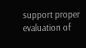support proper evaluation of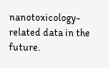nanotoxicology-related data in the future.